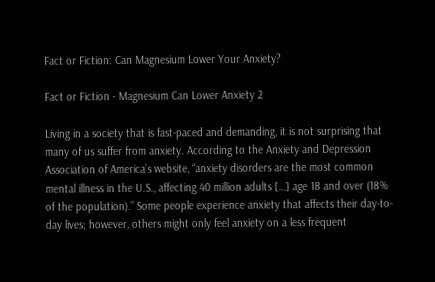Fact or Fiction: Can Magnesium Lower Your Anxiety?

Fact or Fiction - Magnesium Can Lower Anxiety 2

Living in a society that is fast-paced and demanding, it is not surprising that many of us suffer from anxiety. According to the Anxiety and Depression Association of America’s website, “anxiety disorders are the most common mental illness in the U.S., affecting 40 million adults […] age 18 and over (18% of the population).” Some people experience anxiety that affects their day-to-day lives; however, others might only feel anxiety on a less frequent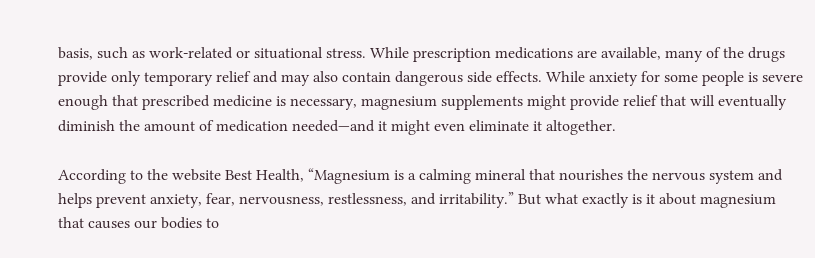basis, such as work-related or situational stress. While prescription medications are available, many of the drugs provide only temporary relief and may also contain dangerous side effects. While anxiety for some people is severe enough that prescribed medicine is necessary, magnesium supplements might provide relief that will eventually diminish the amount of medication needed—and it might even eliminate it altogether.

According to the website Best Health, “Magnesium is a calming mineral that nourishes the nervous system and helps prevent anxiety, fear, nervousness, restlessness, and irritability.” But what exactly is it about magnesium that causes our bodies to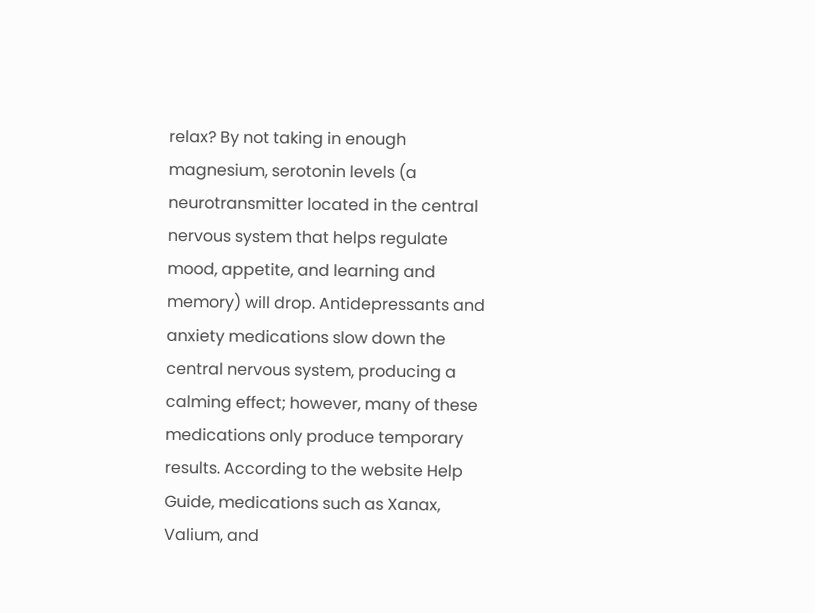relax? By not taking in enough magnesium, serotonin levels (a neurotransmitter located in the central nervous system that helps regulate mood, appetite, and learning and memory) will drop. Antidepressants and anxiety medications slow down the central nervous system, producing a calming effect; however, many of these medications only produce temporary results. According to the website Help Guide, medications such as Xanax, Valium, and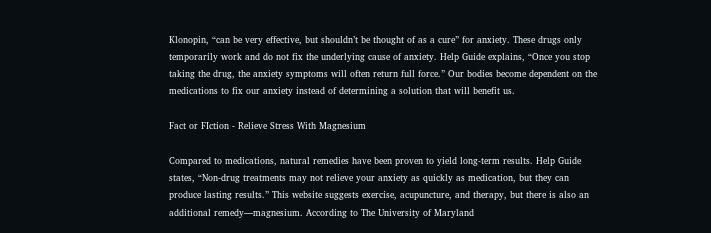Klonopin, “can be very effective, but shouldn’t be thought of as a cure” for anxiety. These drugs only temporarily work and do not fix the underlying cause of anxiety. Help Guide explains, “Once you stop taking the drug, the anxiety symptoms will often return full force.” Our bodies become dependent on the medications to fix our anxiety instead of determining a solution that will benefit us.

Fact or FIction - Relieve Stress With Magnesium

Compared to medications, natural remedies have been proven to yield long-term results. Help Guide states, “Non-drug treatments may not relieve your anxiety as quickly as medication, but they can produce lasting results.” This website suggests exercise, acupuncture, and therapy, but there is also an additional remedy—magnesium. According to The University of Maryland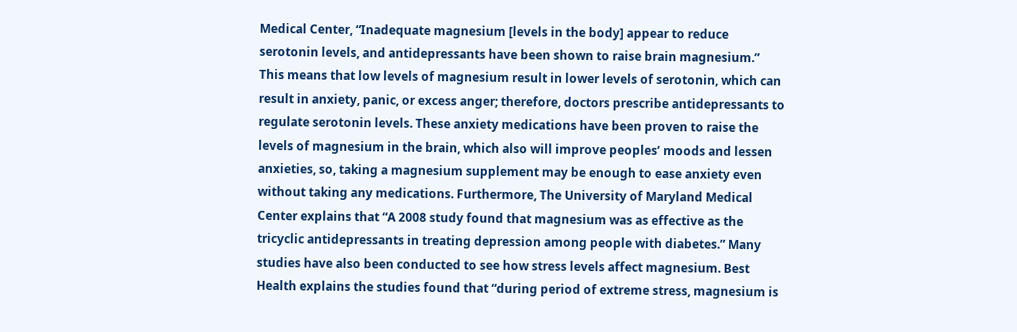Medical Center, “Inadequate magnesium [levels in the body] appear to reduce serotonin levels, and antidepressants have been shown to raise brain magnesium.” This means that low levels of magnesium result in lower levels of serotonin, which can result in anxiety, panic, or excess anger; therefore, doctors prescribe antidepressants to regulate serotonin levels. These anxiety medications have been proven to raise the levels of magnesium in the brain, which also will improve peoples’ moods and lessen anxieties, so, taking a magnesium supplement may be enough to ease anxiety even without taking any medications. Furthermore, The University of Maryland Medical Center explains that “A 2008 study found that magnesium was as effective as the tricyclic antidepressants in treating depression among people with diabetes.” Many studies have also been conducted to see how stress levels affect magnesium. Best Health explains the studies found that “during period of extreme stress, magnesium is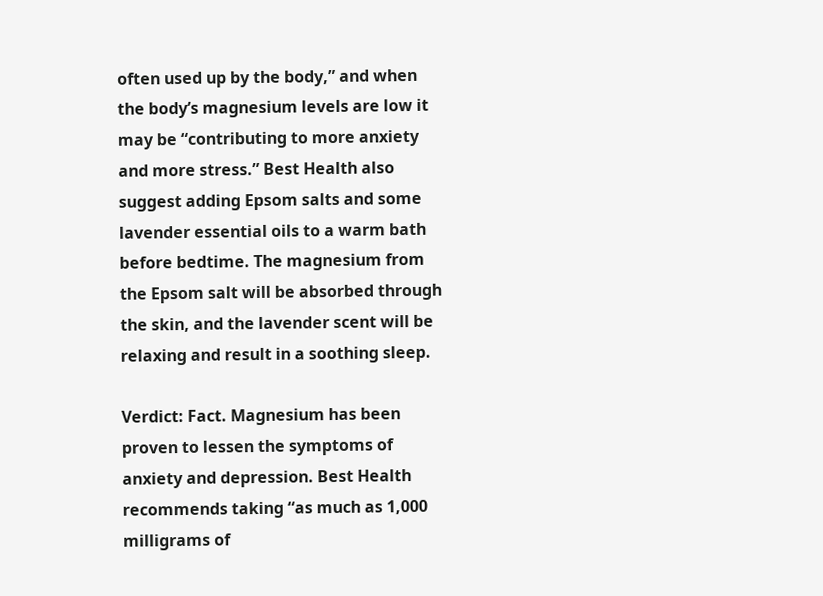often used up by the body,” and when the body’s magnesium levels are low it may be “contributing to more anxiety and more stress.” Best Health also suggest adding Epsom salts and some lavender essential oils to a warm bath before bedtime. The magnesium from the Epsom salt will be absorbed through the skin, and the lavender scent will be relaxing and result in a soothing sleep.

Verdict: Fact. Magnesium has been proven to lessen the symptoms of anxiety and depression. Best Health recommends taking “as much as 1,000 milligrams of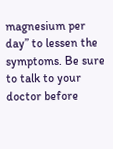magnesium per day” to lessen the symptoms. Be sure to talk to your doctor before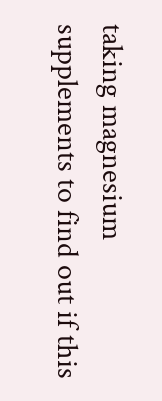taking magnesium supplements to find out if this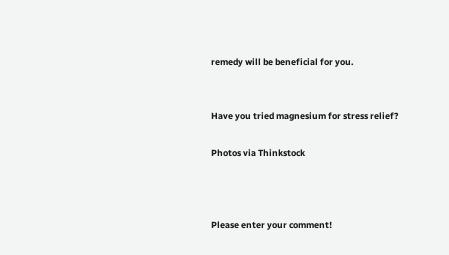remedy will be beneficial for you.


Have you tried magnesium for stress relief?

Photos via Thinkstock



Please enter your comment!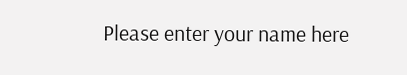Please enter your name here